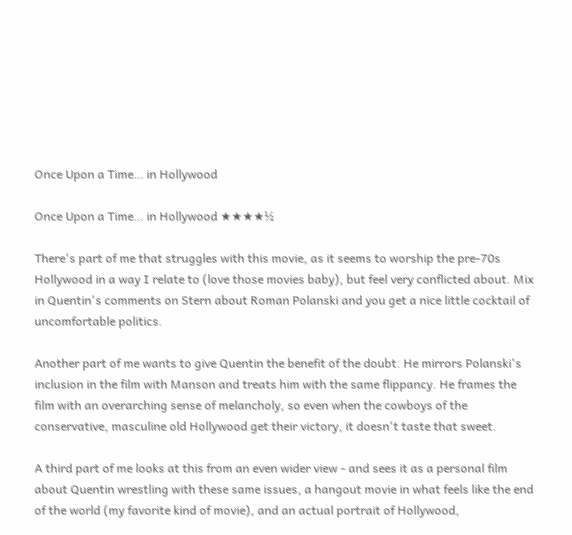Once Upon a Time… in Hollywood

Once Upon a Time… in Hollywood ★★★★½

There's part of me that struggles with this movie, as it seems to worship the pre-70s Hollywood in a way I relate to (love those movies baby), but feel very conflicted about. Mix in Quentin's comments on Stern about Roman Polanski and you get a nice little cocktail of uncomfortable politics.

Another part of me wants to give Quentin the benefit of the doubt. He mirrors Polanski's inclusion in the film with Manson and treats him with the same flippancy. He frames the film with an overarching sense of melancholy, so even when the cowboys of the conservative, masculine old Hollywood get their victory, it doesn't taste that sweet.

A third part of me looks at this from an even wider view - and sees it as a personal film about Quentin wrestling with these same issues, a hangout movie in what feels like the end of the world (my favorite kind of movie), and an actual portrait of Hollywood,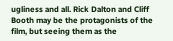ugliness and all. Rick Dalton and Cliff Booth may be the protagonists of the film, but seeing them as the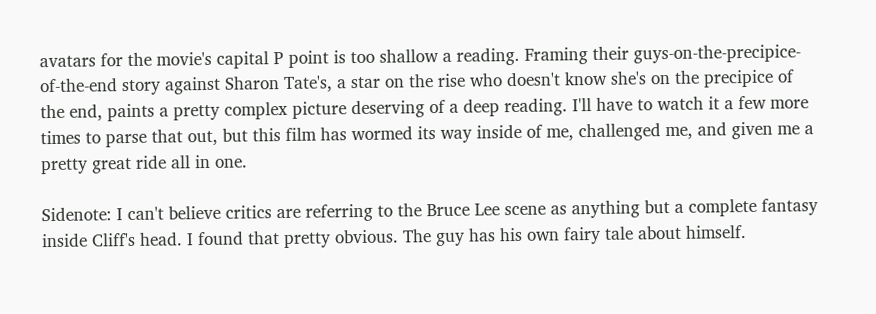avatars for the movie's capital P point is too shallow a reading. Framing their guys-on-the-precipice-of-the-end story against Sharon Tate's, a star on the rise who doesn't know she's on the precipice of the end, paints a pretty complex picture deserving of a deep reading. I'll have to watch it a few more times to parse that out, but this film has wormed its way inside of me, challenged me, and given me a pretty great ride all in one.

Sidenote: I can't believe critics are referring to the Bruce Lee scene as anything but a complete fantasy inside Cliff's head. I found that pretty obvious. The guy has his own fairy tale about himself.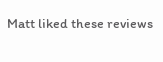Matt liked these reviews